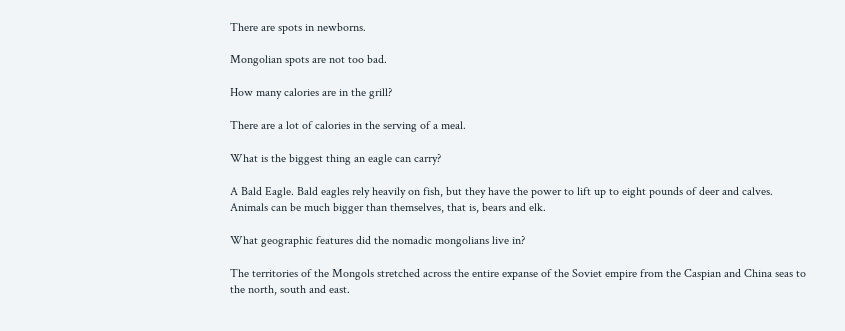There are spots in newborns.

Mongolian spots are not too bad.

How many calories are in the grill?

There are a lot of calories in the serving of a meal.

What is the biggest thing an eagle can carry?

A Bald Eagle. Bald eagles rely heavily on fish, but they have the power to lift up to eight pounds of deer and calves. Animals can be much bigger than themselves, that is, bears and elk.

What geographic features did the nomadic mongolians live in?

The territories of the Mongols stretched across the entire expanse of the Soviet empire from the Caspian and China seas to the north, south and east.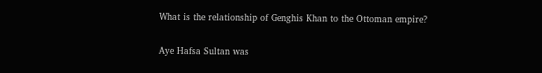What is the relationship of Genghis Khan to the Ottoman empire?

Aye Hafsa Sultan was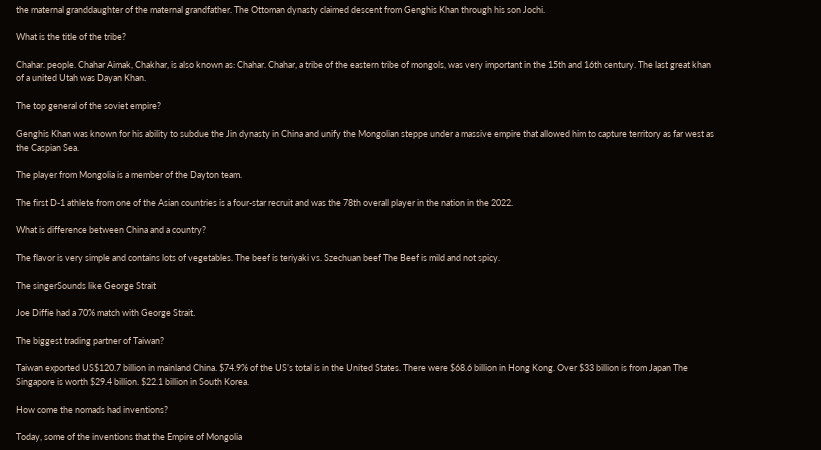the maternal granddaughter of the maternal grandfather. The Ottoman dynasty claimed descent from Genghis Khan through his son Jochi.

What is the title of the tribe?

Chahar. people. Chahar Aimak, Chakhar, is also known as: Chahar. Chahar, a tribe of the eastern tribe of mongols, was very important in the 15th and 16th century. The last great khan of a united Utah was Dayan Khan.

The top general of the soviet empire?

Genghis Khan was known for his ability to subdue the Jin dynasty in China and unify the Mongolian steppe under a massive empire that allowed him to capture territory as far west as the Caspian Sea.

The player from Mongolia is a member of the Dayton team.

The first D-1 athlete from one of the Asian countries is a four-star recruit and was the 78th overall player in the nation in the 2022.

What is difference between China and a country?

The flavor is very simple and contains lots of vegetables. The beef is teriyaki vs. Szechuan beef The Beef is mild and not spicy.

The singerSounds like George Strait

Joe Diffie had a 70% match with George Strait.

The biggest trading partner of Taiwan?

Taiwan exported US$120.7 billion in mainland China. $74.9% of the US’s total is in the United States. There were $68.6 billion in Hong Kong. Over $33 billion is from Japan The Singapore is worth $29.4 billion. $22.1 billion in South Korea.

How come the nomads had inventions?

Today, some of the inventions that the Empire of Mongolia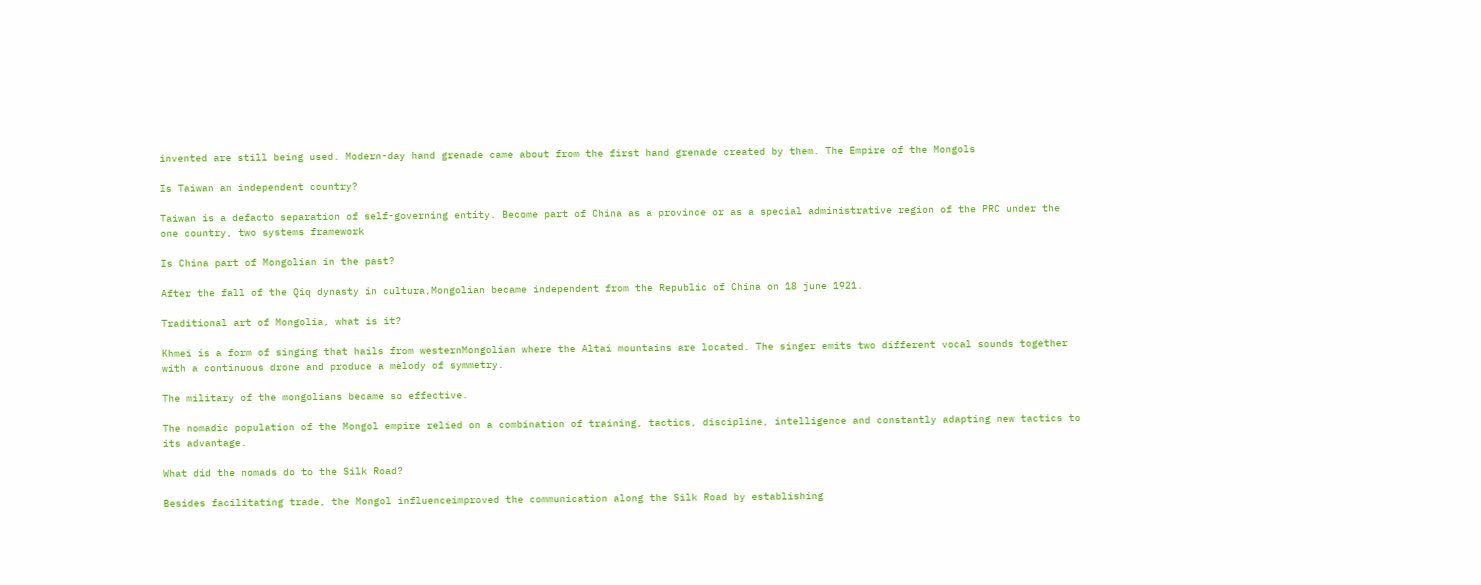invented are still being used. Modern-day hand grenade came about from the first hand grenade created by them. The Empire of the Mongols

Is Taiwan an independent country?

Taiwan is a defacto separation of self-governing entity. Become part of China as a province or as a special administrative region of the PRC under the one country, two systems framework

Is China part of Mongolian in the past?

After the fall of the Qiq dynasty in cultura,Mongolian became independent from the Republic of China on 18 june 1921.

Traditional art of Mongolia, what is it?

Khmei is a form of singing that hails from westernMongolian where the Altai mountains are located. The singer emits two different vocal sounds together with a continuous drone and produce a melody of symmetry.

The military of the mongolians became so effective.

The nomadic population of the Mongol empire relied on a combination of training, tactics, discipline, intelligence and constantly adapting new tactics to its advantage.

What did the nomads do to the Silk Road?

Besides facilitating trade, the Mongol influenceimproved the communication along the Silk Road by establishing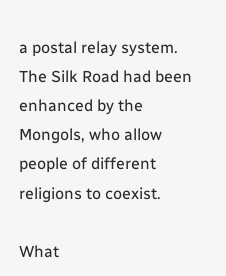a postal relay system. The Silk Road had been enhanced by the Mongols, who allow people of different religions to coexist.

What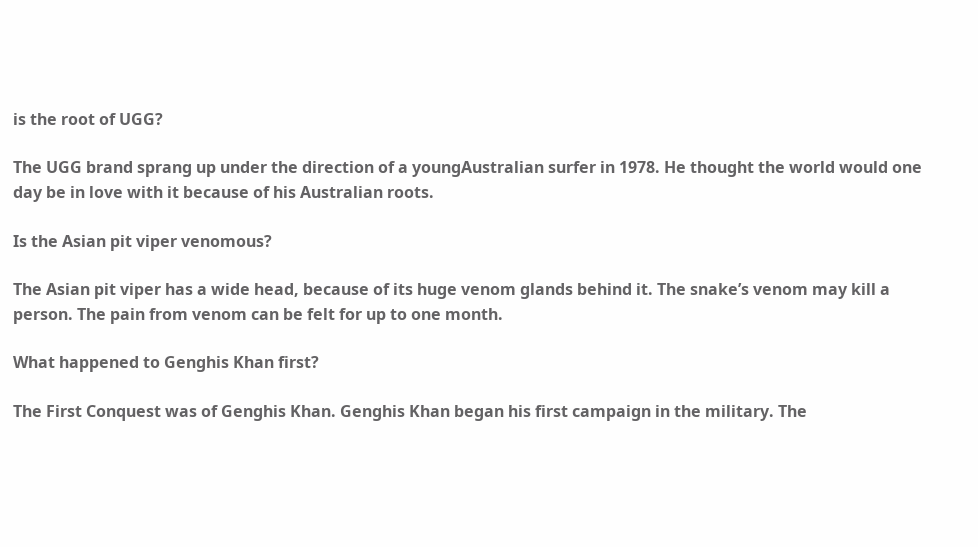is the root of UGG?

The UGG brand sprang up under the direction of a youngAustralian surfer in 1978. He thought the world would one day be in love with it because of his Australian roots.

Is the Asian pit viper venomous?

The Asian pit viper has a wide head, because of its huge venom glands behind it. The snake’s venom may kill a person. The pain from venom can be felt for up to one month.

What happened to Genghis Khan first?

The First Conquest was of Genghis Khan. Genghis Khan began his first campaign in the military. The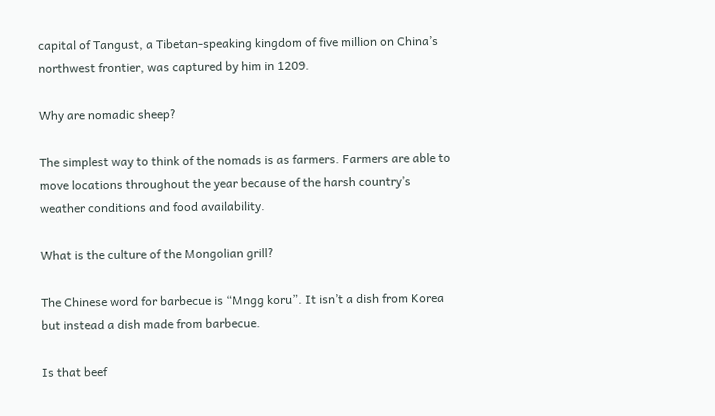capital of Tangust, a Tibetan-speaking kingdom of five million on China’s northwest frontier, was captured by him in 1209.

Why are nomadic sheep?

The simplest way to think of the nomads is as farmers. Farmers are able to move locations throughout the year because of the harsh country’s weather conditions and food availability.

What is the culture of the Mongolian grill?

The Chinese word for barbecue is “Mngg koru”. It isn’t a dish from Korea but instead a dish made from barbecue.

Is that beef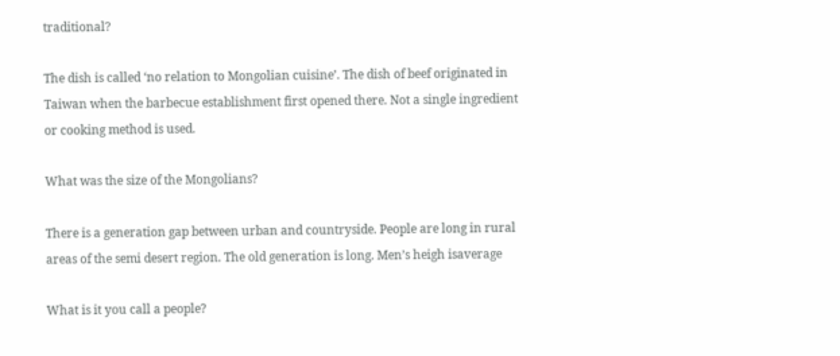traditional?

The dish is called ‘no relation to Mongolian cuisine’. The dish of beef originated in Taiwan when the barbecue establishment first opened there. Not a single ingredient or cooking method is used.

What was the size of the Mongolians?

There is a generation gap between urban and countryside. People are long in rural areas of the semi desert region. The old generation is long. Men’s heigh isaverage

What is it you call a people?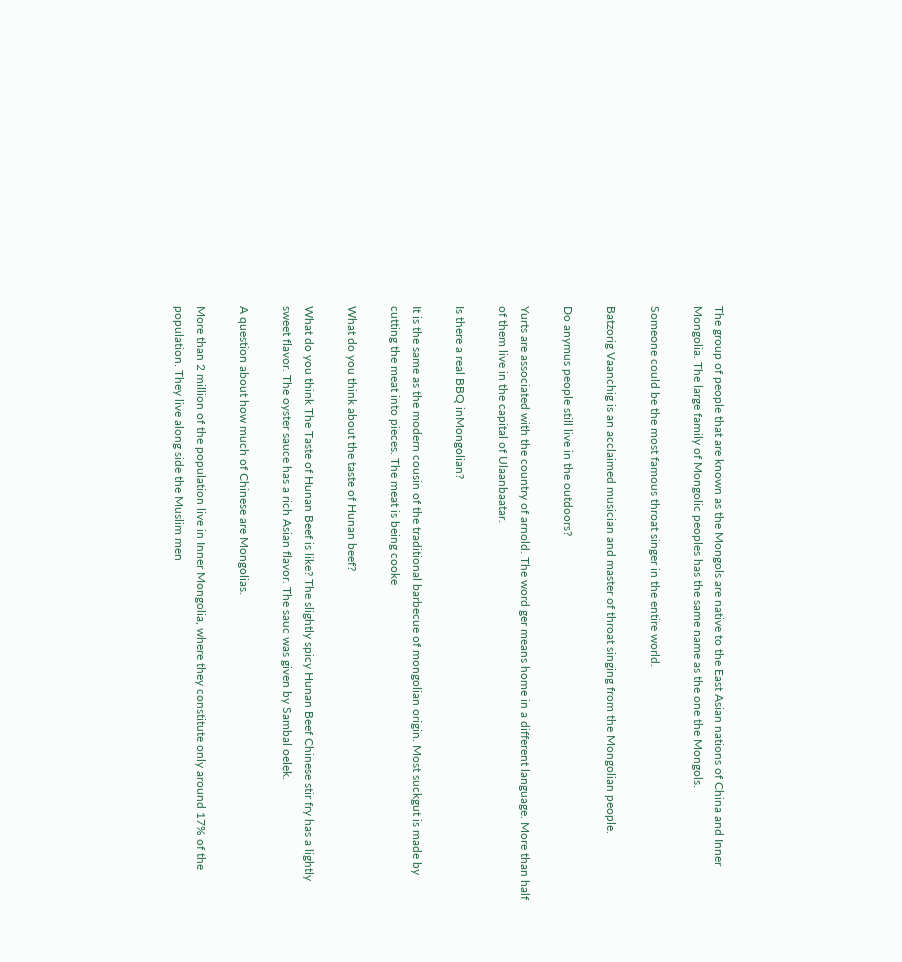The group of people that are known as the Mongols are native to the East Asian nations of China and Inner Mongolia. The large family of Mongolic peoples has the same name as the one the Mongols.

Someone could be the most famous throat singer in the entire world.

Batzorig Vaanchig is an acclaimed musician and master of throat singing from the Mongolian people.

Do anymus people still live in the outdoors?

Yurts are associated with the country of arnold. The word ger means home in a different language. More than half of them live in the capital of Ulaanbaatar.

Is there a real BBQ inMongolian?

It is the same as the modern cousin of the traditional barbecue of mongolian origin. Most suckgut is made by cutting the meat into pieces. The meat is being cooke

What do you think about the taste of Hunan beef?

What do you think The Taste of Hunan Beef is like? The slightly spicy Hunan Beef Chinese stir fry has a lightly sweet flavor. The oyster sauce has a rich Asian flavor. The sauc was given by Sambal oelek.

A question about how much of Chinese are Mongolias.

More than 2 million of the population live in Inner Mongolia, where they constitute only around 17% of the population. They live along side the Muslim men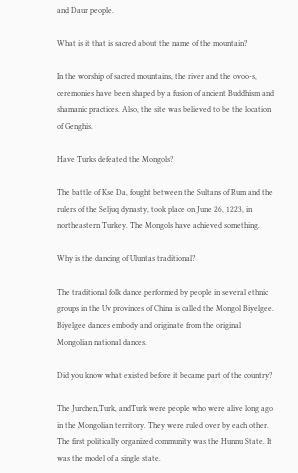and Daur people.

What is it that is sacred about the name of the mountain?

In the worship of sacred mountains, the river and the ovoo-s, ceremonies have been shaped by a fusion of ancient Buddhism and shamanic practices. Also, the site was believed to be the location of Genghis.

Have Turks defeated the Mongols?

The battle of Kse Da, fought between the Sultans of Rum and the rulers of the Seljuq dynasty, took place on June 26, 1223, in northeastern Turkey. The Mongols have achieved something.

Why is the dancing of Uluntas traditional?

The traditional folk dance performed by people in several ethnic groups in the Uv provinces of China is called the Mongol Biyelgee. Biyelgee dances embody and originate from the original Mongolian national dances.

Did you know what existed before it became part of the country?

The Jurchen,Turk, andTurk were people who were alive long ago in the Mongolian territory. They were ruled over by each other. The first politically organized community was the Hunnu State. It was the model of a single state.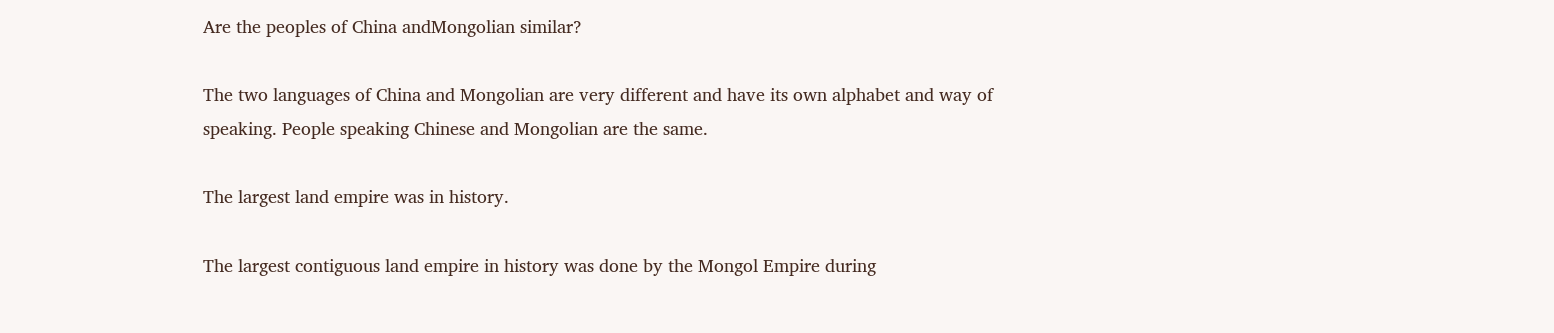Are the peoples of China andMongolian similar?

The two languages of China and Mongolian are very different and have its own alphabet and way of speaking. People speaking Chinese and Mongolian are the same.

The largest land empire was in history.

The largest contiguous land empire in history was done by the Mongol Empire during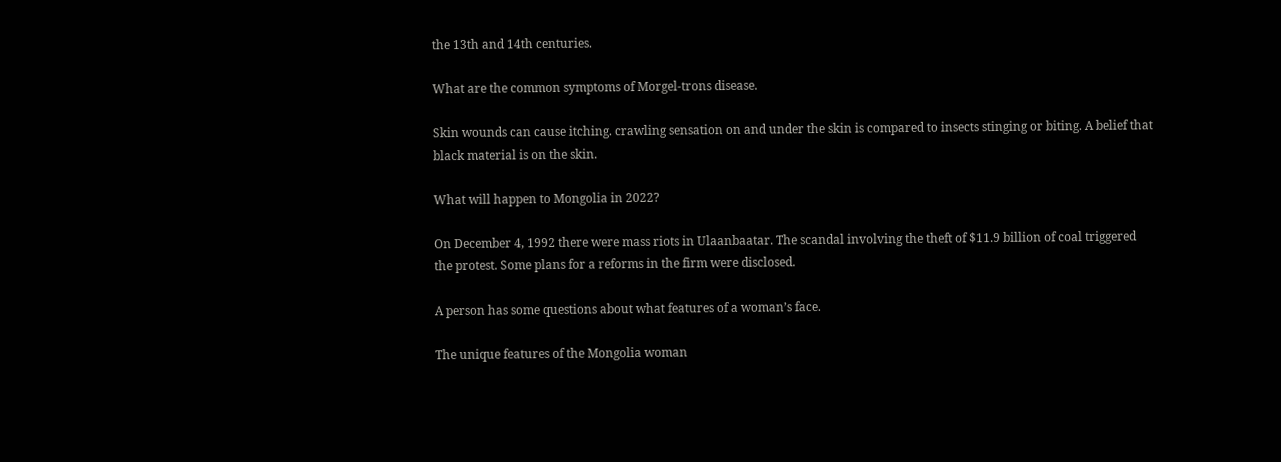the 13th and 14th centuries.

What are the common symptoms of Morgel-trons disease.

Skin wounds can cause itching. crawling sensation on and under the skin is compared to insects stinging or biting. A belief that black material is on the skin.

What will happen to Mongolia in 2022?

On December 4, 1992 there were mass riots in Ulaanbaatar. The scandal involving the theft of $11.9 billion of coal triggered the protest. Some plans for a reforms in the firm were disclosed.

A person has some questions about what features of a woman’s face.

The unique features of the Mongolia woman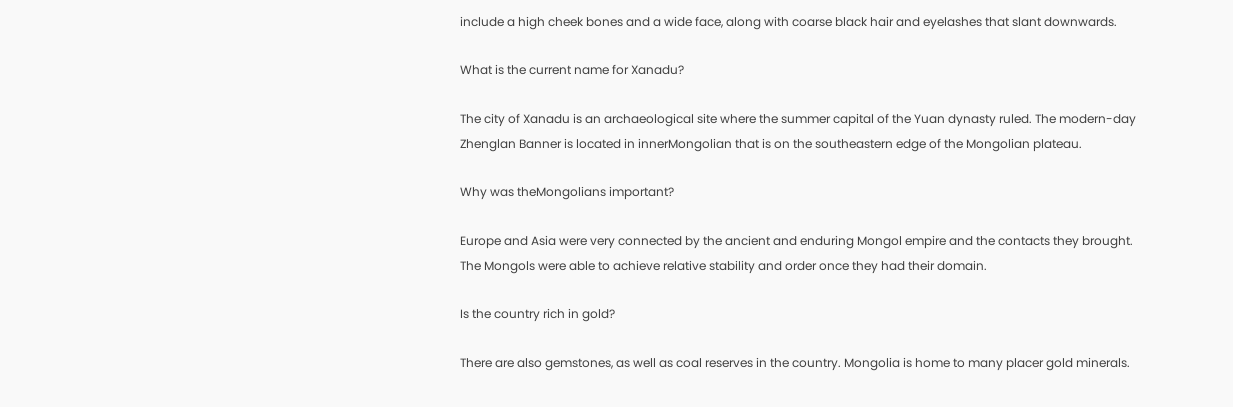include a high cheek bones and a wide face, along with coarse black hair and eyelashes that slant downwards.

What is the current name for Xanadu?

The city of Xanadu is an archaeological site where the summer capital of the Yuan dynasty ruled. The modern-day Zhenglan Banner is located in innerMongolian that is on the southeastern edge of the Mongolian plateau.

Why was theMongolians important?

Europe and Asia were very connected by the ancient and enduring Mongol empire and the contacts they brought. The Mongols were able to achieve relative stability and order once they had their domain.

Is the country rich in gold?

There are also gemstones, as well as coal reserves in the country. Mongolia is home to many placer gold minerals.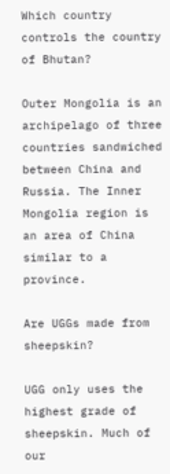Which country controls the country of Bhutan?

Outer Mongolia is an archipelago of three countries sandwiched between China and Russia. The Inner Mongolia region is an area of China similar to a province.

Are UGGs made from sheepskin?

UGG only uses the highest grade of sheepskin. Much of our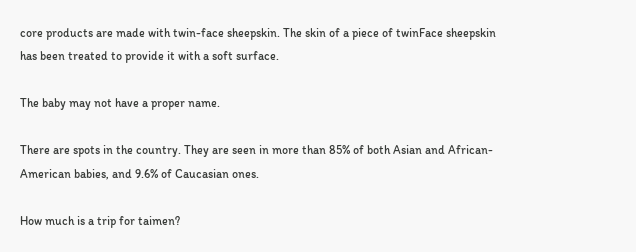core products are made with twin-face sheepskin. The skin of a piece of twinFace sheepskin has been treated to provide it with a soft surface.

The baby may not have a proper name.

There are spots in the country. They are seen in more than 85% of both Asian and African-American babies, and 9.6% of Caucasian ones.

How much is a trip for taimen?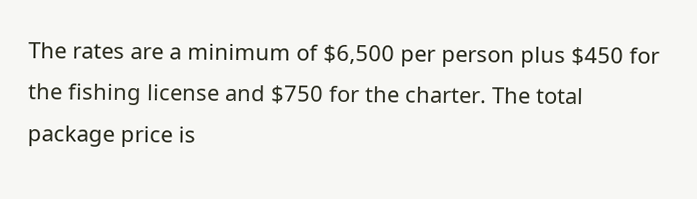The rates are a minimum of $6,500 per person plus $450 for the fishing license and $750 for the charter. The total package price is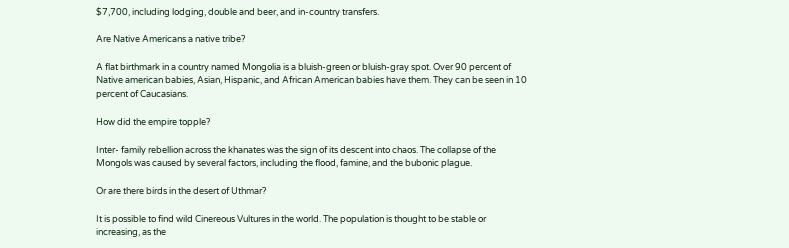$7,700, including lodging, double and beer, and in-country transfers.

Are Native Americans a native tribe?

A flat birthmark in a country named Mongolia is a bluish-green or bluish-gray spot. Over 90 percent of Native american babies, Asian, Hispanic, and African American babies have them. They can be seen in 10 percent of Caucasians.

How did the empire topple?

Inter- family rebellion across the khanates was the sign of its descent into chaos. The collapse of the Mongols was caused by several factors, including the flood, famine, and the bubonic plague.

Or are there birds in the desert of Uthmar?

It is possible to find wild Cinereous Vultures in the world. The population is thought to be stable or increasing, as the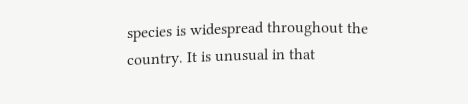species is widespread throughout the country. It is unusual in that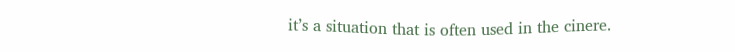it’s a situation that is often used in the cinere.